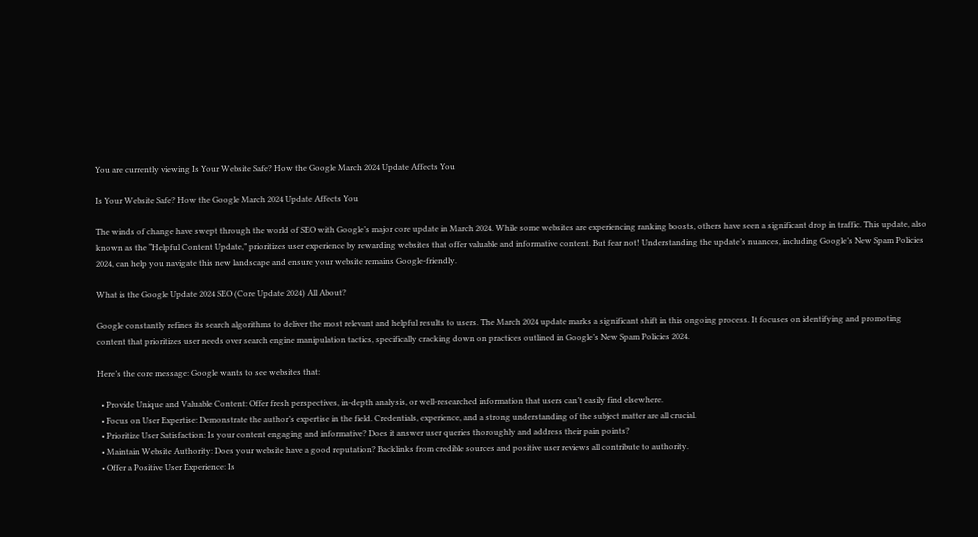You are currently viewing Is Your Website Safe? How the Google March 2024 Update Affects You

Is Your Website Safe? How the Google March 2024 Update Affects You

The winds of change have swept through the world of SEO with Google’s major core update in March 2024. While some websites are experiencing ranking boosts, others have seen a significant drop in traffic. This update, also known as the “Helpful Content Update,” prioritizes user experience by rewarding websites that offer valuable and informative content. But fear not! Understanding the update’s nuances, including Google’s New Spam Policies 2024, can help you navigate this new landscape and ensure your website remains Google-friendly.

What is the Google Update 2024 SEO (Core Update 2024) All About?

Google constantly refines its search algorithms to deliver the most relevant and helpful results to users. The March 2024 update marks a significant shift in this ongoing process. It focuses on identifying and promoting content that prioritizes user needs over search engine manipulation tactics, specifically cracking down on practices outlined in Google’s New Spam Policies 2024.

Here’s the core message: Google wants to see websites that:

  • Provide Unique and Valuable Content: Offer fresh perspectives, in-depth analysis, or well-researched information that users can’t easily find elsewhere.
  • Focus on User Expertise: Demonstrate the author’s expertise in the field. Credentials, experience, and a strong understanding of the subject matter are all crucial.
  • Prioritize User Satisfaction: Is your content engaging and informative? Does it answer user queries thoroughly and address their pain points?
  • Maintain Website Authority: Does your website have a good reputation? Backlinks from credible sources and positive user reviews all contribute to authority.
  • Offer a Positive User Experience: Is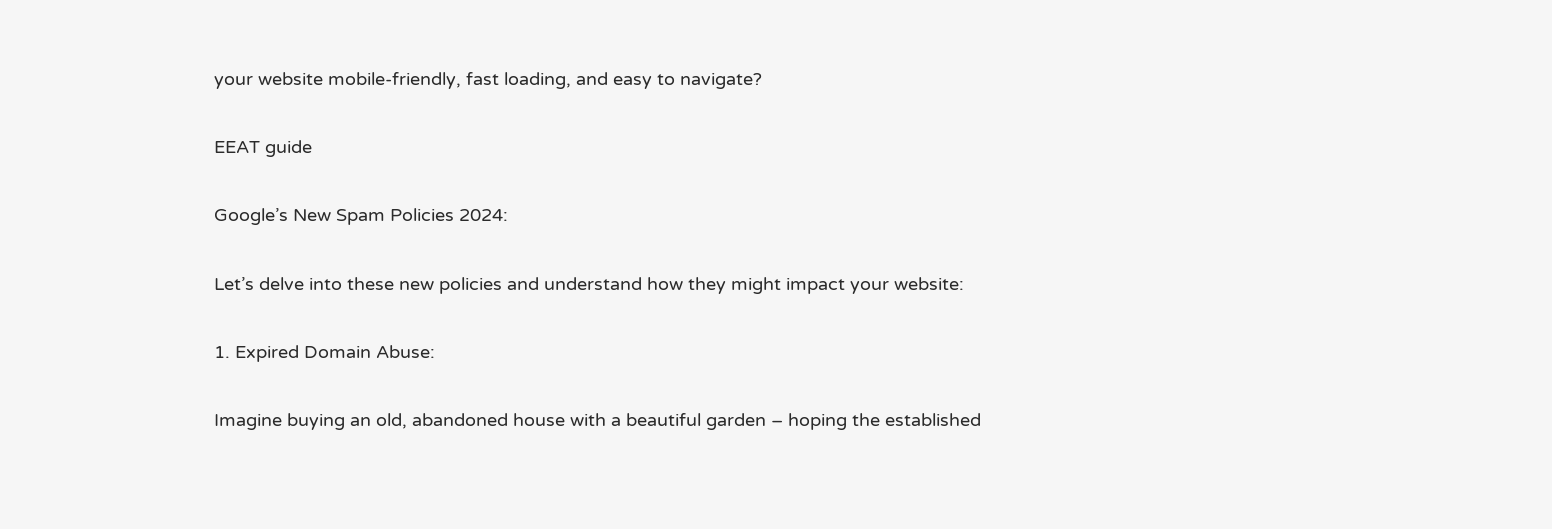your website mobile-friendly, fast loading, and easy to navigate?

EEAT guide

Google’s New Spam Policies 2024:

Let’s delve into these new policies and understand how they might impact your website:

1. Expired Domain Abuse:

Imagine buying an old, abandoned house with a beautiful garden – hoping the established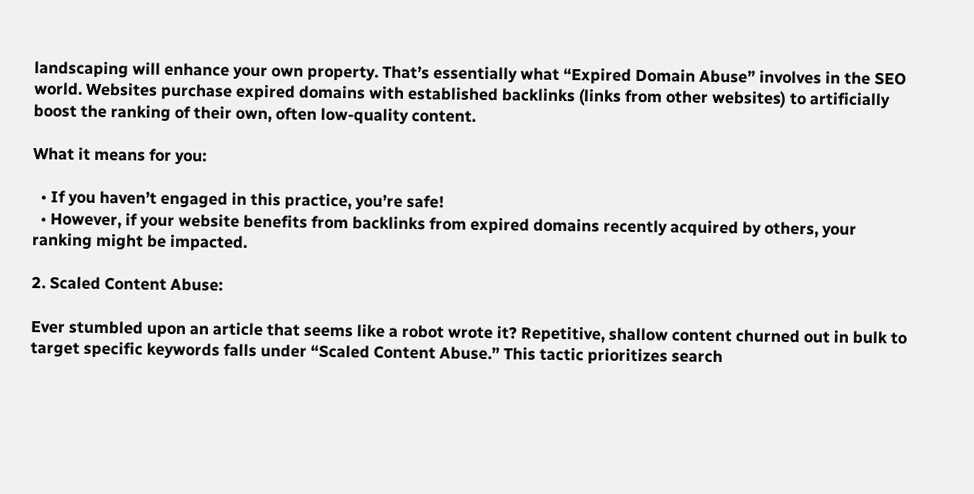landscaping will enhance your own property. That’s essentially what “Expired Domain Abuse” involves in the SEO world. Websites purchase expired domains with established backlinks (links from other websites) to artificially boost the ranking of their own, often low-quality content.

What it means for you:

  • If you haven’t engaged in this practice, you’re safe!
  • However, if your website benefits from backlinks from expired domains recently acquired by others, your ranking might be impacted.

2. Scaled Content Abuse:

Ever stumbled upon an article that seems like a robot wrote it? Repetitive, shallow content churned out in bulk to target specific keywords falls under “Scaled Content Abuse.” This tactic prioritizes search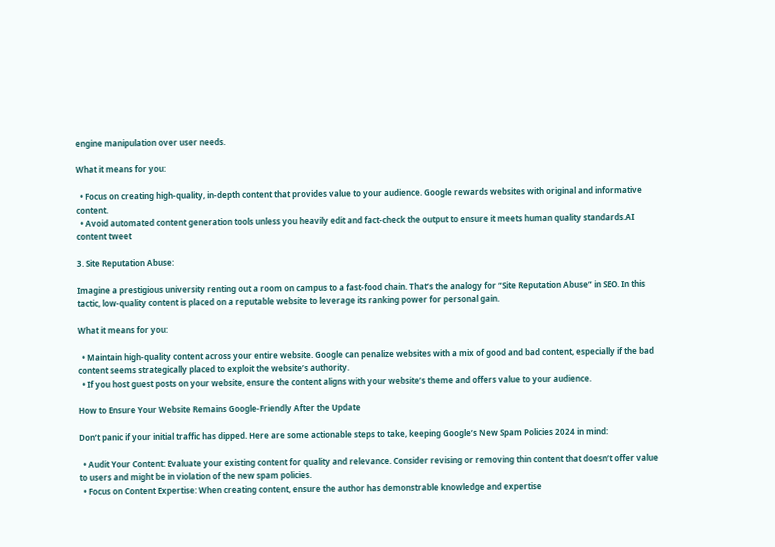engine manipulation over user needs.

What it means for you:

  • Focus on creating high-quality, in-depth content that provides value to your audience. Google rewards websites with original and informative content.
  • Avoid automated content generation tools unless you heavily edit and fact-check the output to ensure it meets human quality standards.AI content tweet

3. Site Reputation Abuse:

Imagine a prestigious university renting out a room on campus to a fast-food chain. That’s the analogy for “Site Reputation Abuse” in SEO. In this tactic, low-quality content is placed on a reputable website to leverage its ranking power for personal gain.

What it means for you:

  • Maintain high-quality content across your entire website. Google can penalize websites with a mix of good and bad content, especially if the bad content seems strategically placed to exploit the website’s authority.
  • If you host guest posts on your website, ensure the content aligns with your website’s theme and offers value to your audience.

How to Ensure Your Website Remains Google-Friendly After the Update

Don’t panic if your initial traffic has dipped. Here are some actionable steps to take, keeping Google’s New Spam Policies 2024 in mind:

  • Audit Your Content: Evaluate your existing content for quality and relevance. Consider revising or removing thin content that doesn’t offer value to users and might be in violation of the new spam policies.
  • Focus on Content Expertise: When creating content, ensure the author has demonstrable knowledge and expertise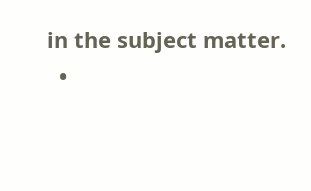in the subject matter.
  •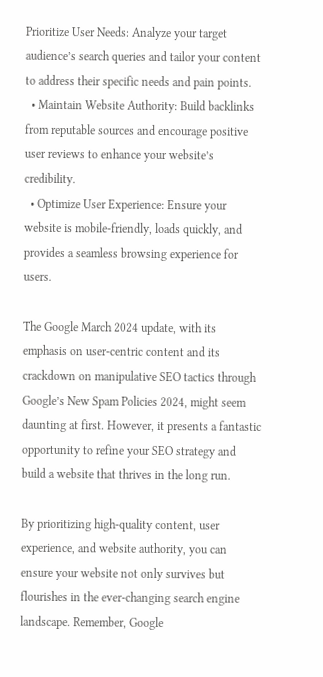Prioritize User Needs: Analyze your target audience’s search queries and tailor your content to address their specific needs and pain points.
  • Maintain Website Authority: Build backlinks from reputable sources and encourage positive user reviews to enhance your website’s credibility.
  • Optimize User Experience: Ensure your website is mobile-friendly, loads quickly, and provides a seamless browsing experience for users.

The Google March 2024 update, with its emphasis on user-centric content and its crackdown on manipulative SEO tactics through Google’s New Spam Policies 2024, might seem daunting at first. However, it presents a fantastic opportunity to refine your SEO strategy and build a website that thrives in the long run.

By prioritizing high-quality content, user experience, and website authority, you can ensure your website not only survives but flourishes in the ever-changing search engine landscape. Remember, Google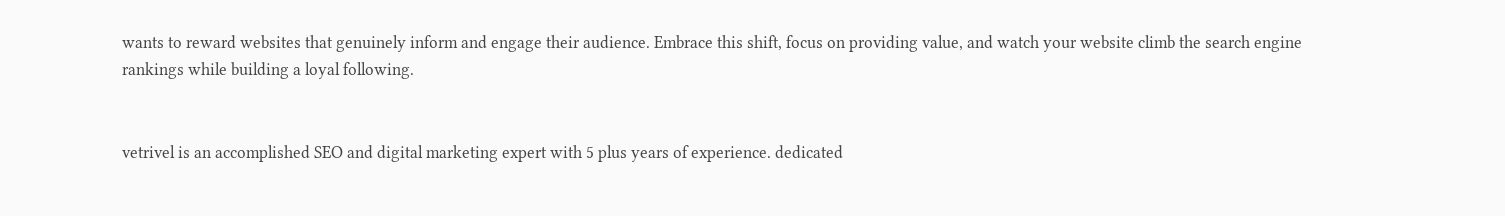wants to reward websites that genuinely inform and engage their audience. Embrace this shift, focus on providing value, and watch your website climb the search engine rankings while building a loyal following.


vetrivel is an accomplished SEO and digital marketing expert with 5 plus years of experience. dedicated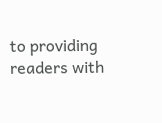to providing readers with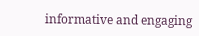informative and engaging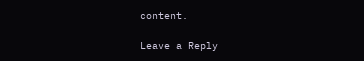content.

Leave a Reply